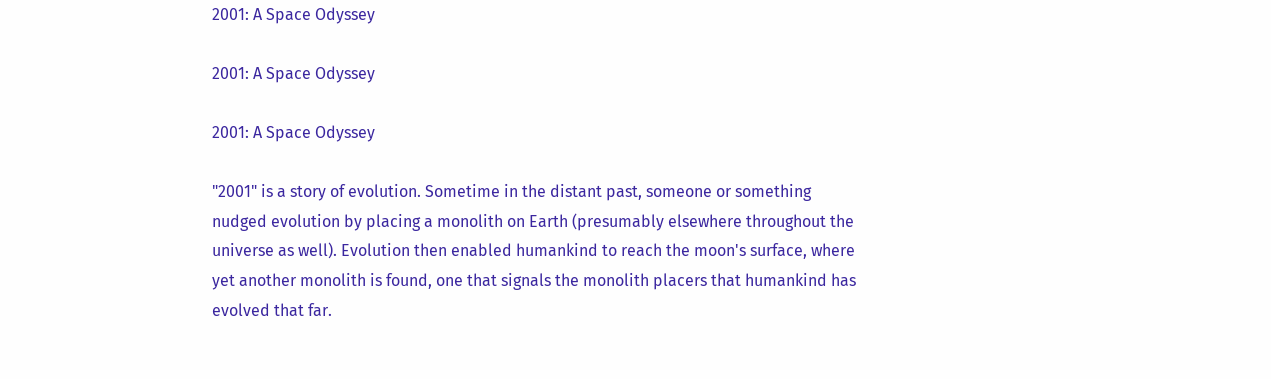2001: A Space Odyssey

2001: A Space Odyssey

2001: A Space Odyssey

"2001" is a story of evolution. Sometime in the distant past, someone or something nudged evolution by placing a monolith on Earth (presumably elsewhere throughout the universe as well). Evolution then enabled humankind to reach the moon's surface, where yet another monolith is found, one that signals the monolith placers that humankind has evolved that far.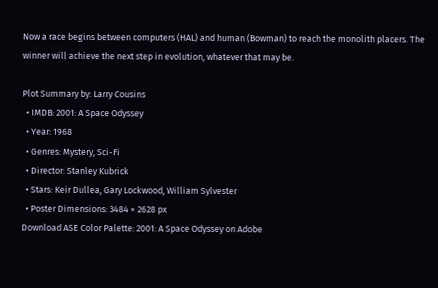Now a race begins between computers (HAL) and human (Bowman) to reach the monolith placers. The winner will achieve the next step in evolution, whatever that may be.

Plot Summary by: Larry Cousins
  • IMDB: 2001: A Space Odyssey
  • Year: 1968
  • Genres: Mystery, Sci-Fi
  • Director: Stanley Kubrick
  • Stars: Keir Dullea, Gary Lockwood, William Sylvester
  • Poster Dimensions: 3484 × 2628 px
Download ASE Color Palette: 2001: A Space Odyssey on Adobe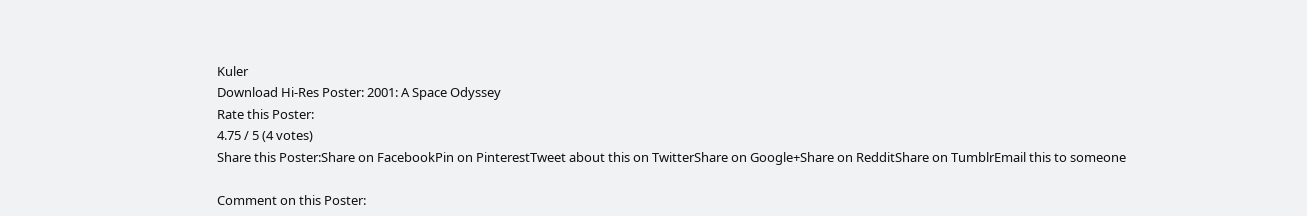Kuler
Download Hi-Res Poster: 2001: A Space Odyssey
Rate this Poster:
4.75 / 5 (4 votes)
Share this Poster:Share on FacebookPin on PinterestTweet about this on TwitterShare on Google+Share on RedditShare on TumblrEmail this to someone

Comment on this Poster: